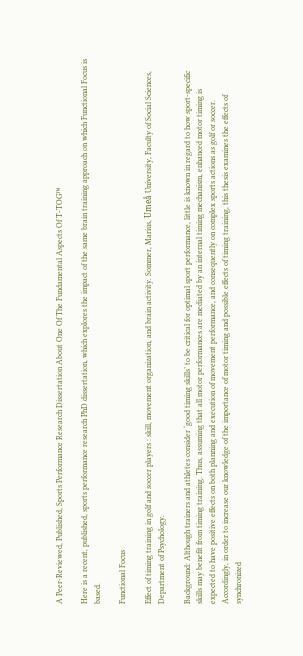A Peer-Reviewed, Published, Sports Performance Research Dissertation About One Of The Fundamental Aspects Of T-TOG™

Here is a recent, published, sports performance research PhD dissertation, which explores the impact of the same brain training approach on which Functional Focus is based.

Functional Focus

Effect of timing training in golf and soccer players : skill, movement organization, and brain activity. Sommer, Marius, Umeå University, Faculty of Social Sciences, Department of Psychology.

Background: Although trainers and athletes consider ‘good timing skills’ to be critical for optimal sport performance, little is known in regard to how sport-specific skills may benefit from timing training. Thus, assuming that all motor performances are mediated by an internal timing mechanism, enhanced motor timing is expected to have positive effects on both planning and execution of movement performance, and consequently on complex sports actions as golf or soccer. Accordingly, in order to increase our knowledge of the importance of motor timing and possible effects of timing training, this thesis examines the effects of synchronized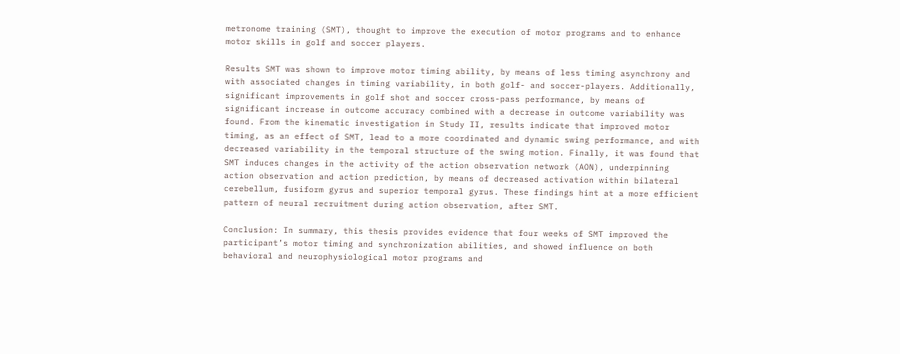metronome training (SMT), thought to improve the execution of motor programs and to enhance motor skills in golf and soccer players.

Results SMT was shown to improve motor timing ability, by means of less timing asynchrony and with associated changes in timing variability, in both golf- and soccer-players. Additionally, significant improvements in golf shot and soccer cross-pass performance, by means of significant increase in outcome accuracy combined with a decrease in outcome variability was found. From the kinematic investigation in Study II, results indicate that improved motor timing, as an effect of SMT, lead to a more coordinated and dynamic swing performance, and with decreased variability in the temporal structure of the swing motion. Finally, it was found that SMT induces changes in the activity of the action observation network (AON), underpinning action observation and action prediction, by means of decreased activation within bilateral cerebellum, fusiform gyrus and superior temporal gyrus. These findings hint at a more efficient pattern of neural recruitment during action observation, after SMT.

Conclusion: In summary, this thesis provides evidence that four weeks of SMT improved the participant’s motor timing and synchronization abilities, and showed influence on both behavioral and neurophysiological motor programs and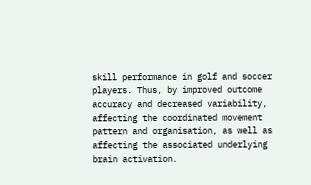skill performance in golf and soccer players. Thus, by improved outcome accuracy and decreased variability, affecting the coordinated movement pattern and organisation, as well as affecting the associated underlying brain activation.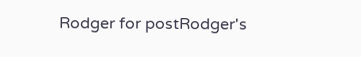Rodger for postRodger's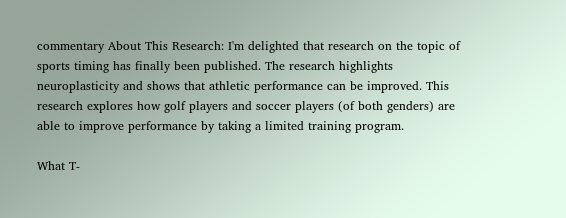commentary About This Research: I'm delighted that research on the topic of sports timing has finally been published. The research highlights neuroplasticity and shows that athletic performance can be improved. This research explores how golf players and soccer players (of both genders) are able to improve performance by taking a limited training program.

What T-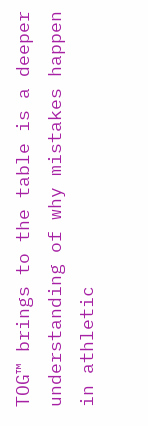TOG™ brings to the table is a deeper understanding of why mistakes happen in athletic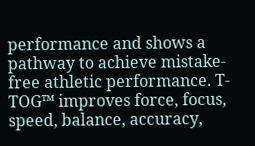performance and shows a pathway to achieve mistake-free athletic performance. T-TOG™ improves force, focus, speed, balance, accuracy,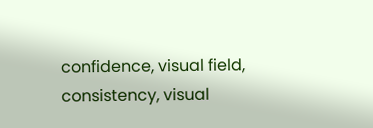confidence, visual field, consistency, visual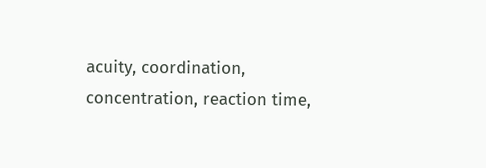acuity, coordination, concentration, reaction time,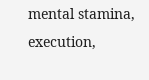mental stamina, execution,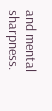and mental sharpness.